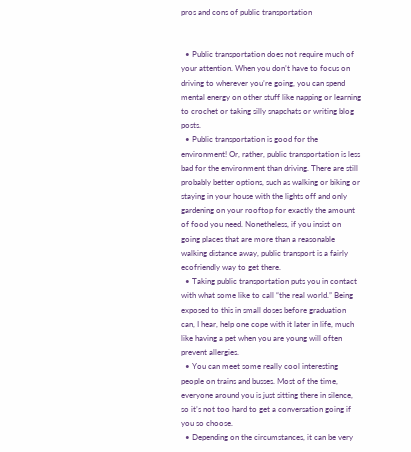pros and cons of public transportation


  • Public transportation does not require much of your attention. When you don’t have to focus on driving to wherever you’re going, you can spend mental energy on other stuff like napping or learning to crochet or taking silly snapchats or writing blog posts.
  • Public transportation is good for the environment! Or, rather, public transportation is less bad for the environment than driving. There are still probably better options, such as walking or biking or staying in your house with the lights off and only gardening on your rooftop for exactly the amount of food you need. Nonetheless, if you insist on going places that are more than a reasonable walking distance away, public transport is a fairly ecofriendly way to get there.
  • Taking public transportation puts you in contact with what some like to call “the real world.” Being exposed to this in small doses before graduation can, I hear, help one cope with it later in life, much like having a pet when you are young will often prevent allergies.
  • You can meet some really cool interesting people on trains and busses. Most of the time, everyone around you is just sitting there in silence, so it’s not too hard to get a conversation going if you so choose.
  • Depending on the circumstances, it can be very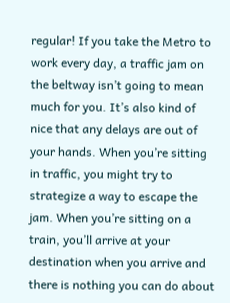regular! If you take the Metro to work every day, a traffic jam on the beltway isn’t going to mean much for you. It’s also kind of nice that any delays are out of your hands. When you’re sitting in traffic, you might try to strategize a way to escape the jam. When you’re sitting on a train, you’ll arrive at your destination when you arrive and there is nothing you can do about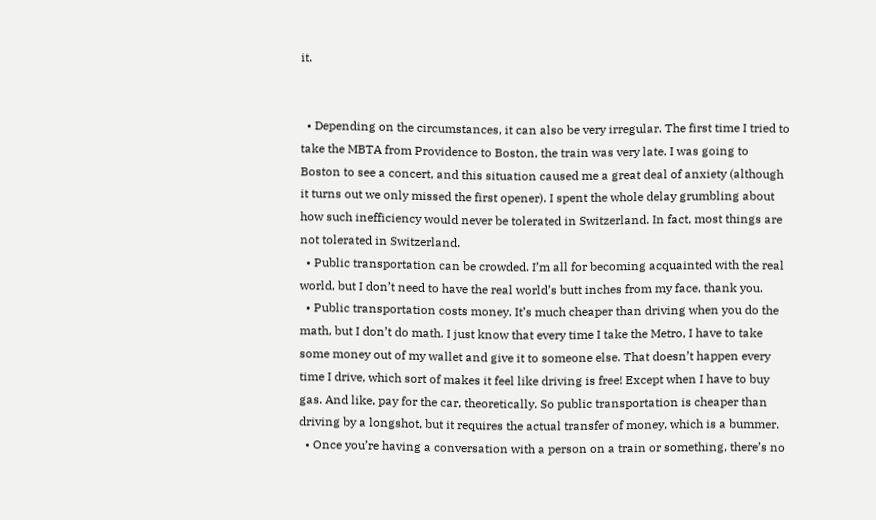it.


  • Depending on the circumstances, it can also be very irregular. The first time I tried to take the MBTA from Providence to Boston, the train was very late. I was going to Boston to see a concert, and this situation caused me a great deal of anxiety (although it turns out we only missed the first opener). I spent the whole delay grumbling about how such inefficiency would never be tolerated in Switzerland. In fact, most things are not tolerated in Switzerland.
  • Public transportation can be crowded. I’m all for becoming acquainted with the real world, but I don’t need to have the real world’s butt inches from my face, thank you.
  • Public transportation costs money. It’s much cheaper than driving when you do the math, but I don’t do math. I just know that every time I take the Metro, I have to take some money out of my wallet and give it to someone else. That doesn’t happen every time I drive, which sort of makes it feel like driving is free! Except when I have to buy gas. And like, pay for the car, theoretically. So public transportation is cheaper than driving by a longshot, but it requires the actual transfer of money, which is a bummer.
  • Once you’re having a conversation with a person on a train or something, there’s no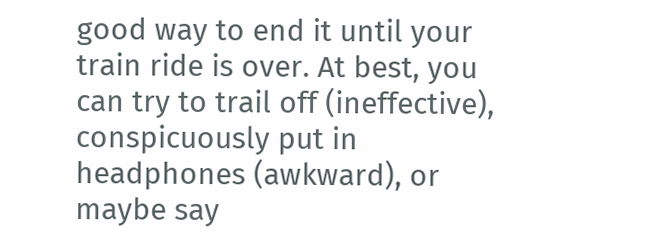good way to end it until your train ride is over. At best, you can try to trail off (ineffective), conspicuously put in headphones (awkward), or maybe say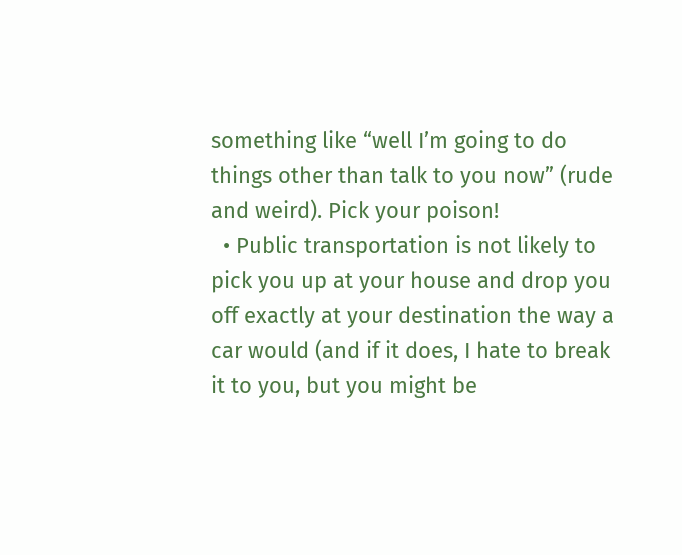something like “well I’m going to do things other than talk to you now” (rude and weird). Pick your poison!
  • Public transportation is not likely to pick you up at your house and drop you off exactly at your destination the way a car would (and if it does, I hate to break it to you, but you might be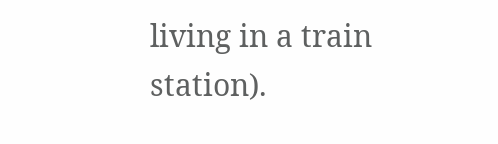living in a train station).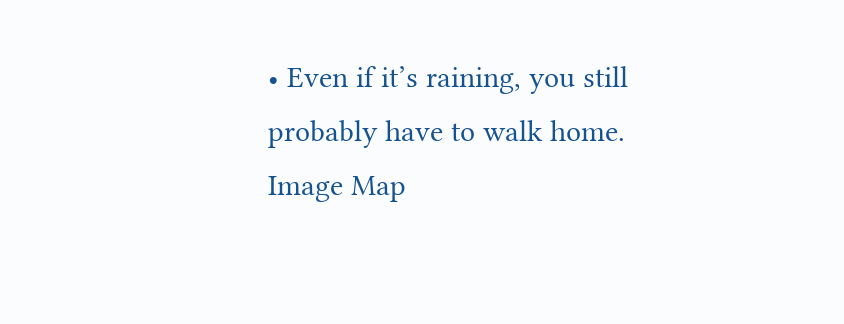• Even if it’s raining, you still probably have to walk home.
Image Map